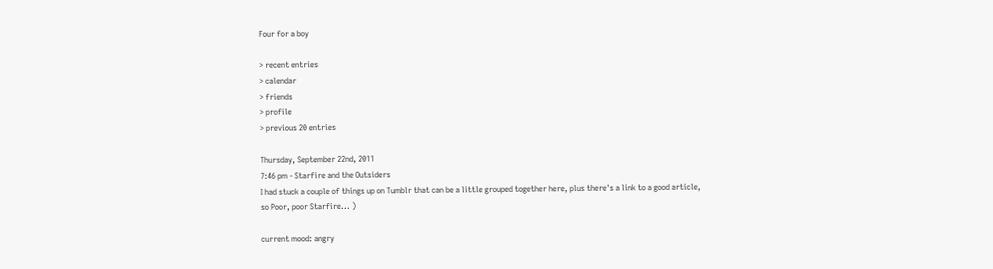Four for a boy

> recent entries
> calendar
> friends
> profile
> previous 20 entries

Thursday, September 22nd, 2011
7:46 pm - Starfire and the Outsiders
I had stuck a couple of things up on Tumblr that can be a little grouped together here, plus there's a link to a good article, so Poor, poor Starfire... )

current mood: angry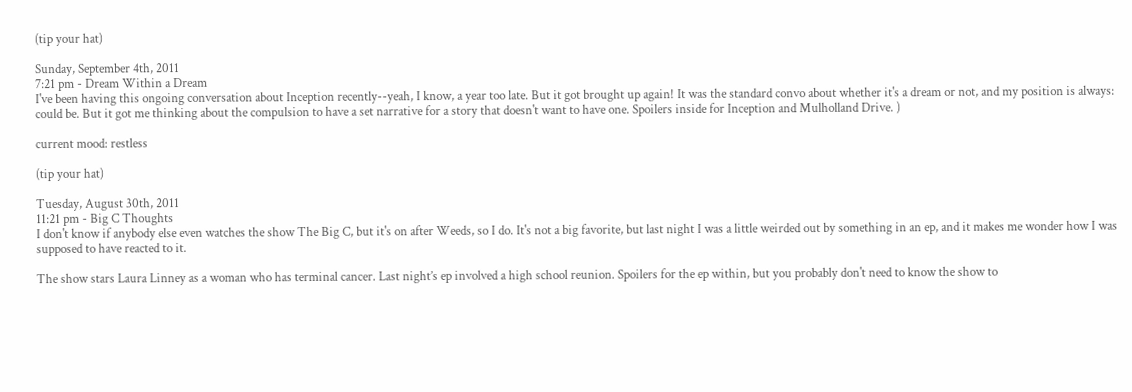(tip your hat)

Sunday, September 4th, 2011
7:21 pm - Dream Within a Dream
I've been having this ongoing conversation about Inception recently--yeah, I know, a year too late. But it got brought up again! It was the standard convo about whether it's a dream or not, and my position is always: could be. But it got me thinking about the compulsion to have a set narrative for a story that doesn't want to have one. Spoilers inside for Inception and Mulholland Drive. )

current mood: restless

(tip your hat)

Tuesday, August 30th, 2011
11:21 pm - Big C Thoughts
I don't know if anybody else even watches the show The Big C, but it's on after Weeds, so I do. It's not a big favorite, but last night I was a little weirded out by something in an ep, and it makes me wonder how I was supposed to have reacted to it.

The show stars Laura Linney as a woman who has terminal cancer. Last night’s ep involved a high school reunion. Spoilers for the ep within, but you probably don't need to know the show to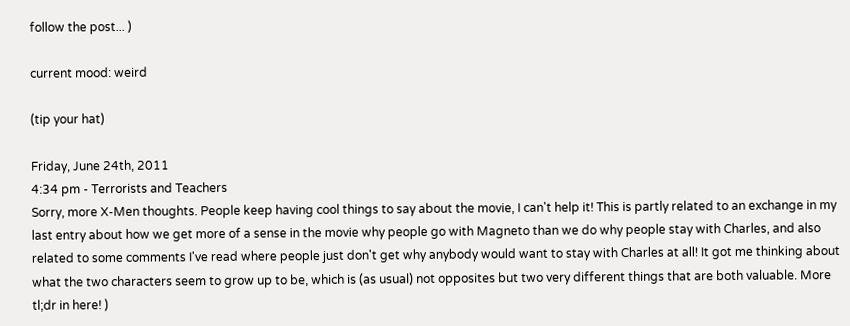follow the post... )

current mood: weird

(tip your hat)

Friday, June 24th, 2011
4:34 pm - Terrorists and Teachers
Sorry, more X-Men thoughts. People keep having cool things to say about the movie, I can't help it! This is partly related to an exchange in my last entry about how we get more of a sense in the movie why people go with Magneto than we do why people stay with Charles, and also related to some comments I've read where people just don't get why anybody would want to stay with Charles at all! It got me thinking about what the two characters seem to grow up to be, which is (as usual) not opposites but two very different things that are both valuable. More tl;dr in here! )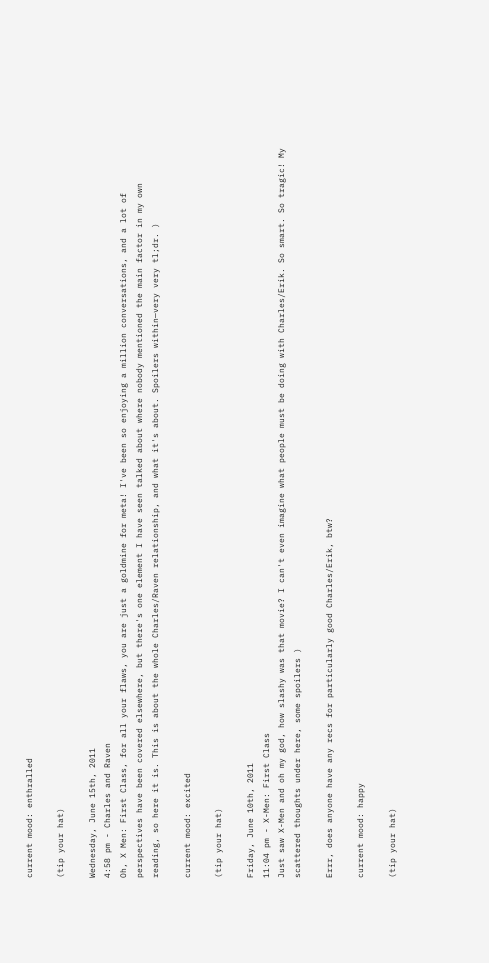current mood: enthralled

(tip your hat)

Wednesday, June 15th, 2011
4:58 pm - Charles and Raven
Oh, X Men: First Class, for all your flaws, you are just a goldmine for meta! I've been so enjoying a million conversations, and a lot of perspectives have been covered elsewhere, but there's one element I have seen talked about where nobody mentioned the main factor in my own reading, so here it is. This is about the whole Charles/Raven relationship, and what it's about. Spoilers within—very very tl;dr. )

current mood: excited

(tip your hat)

Friday, June 10th, 2011
11:04 pm - X-Men: First Class
Just saw X-Men and oh my god, how slashy was that movie? I can't even imagine what people must be doing with Charles/Erik. So smart. So tragic! My scattered thoughts under here, some spoilers )

Errr, does anyone have any recs for particularly good Charles/Erik, btw?

current mood: happy

(tip your hat)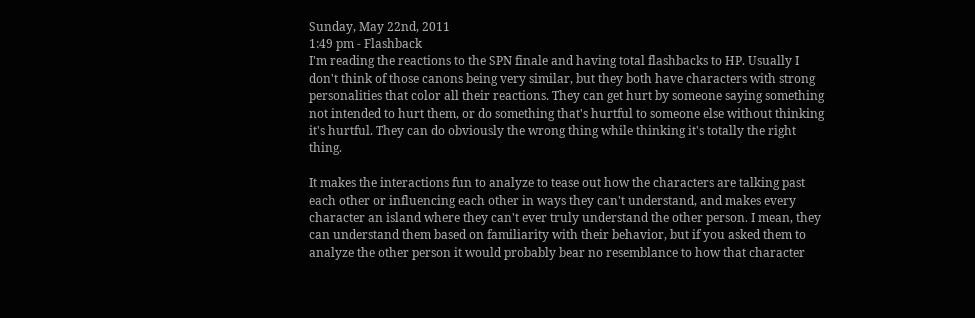Sunday, May 22nd, 2011
1:49 pm - Flashback
I'm reading the reactions to the SPN finale and having total flashbacks to HP. Usually I don't think of those canons being very similar, but they both have characters with strong personalities that color all their reactions. They can get hurt by someone saying something not intended to hurt them, or do something that's hurtful to someone else without thinking it's hurtful. They can do obviously the wrong thing while thinking it's totally the right thing.

It makes the interactions fun to analyze to tease out how the characters are talking past each other or influencing each other in ways they can't understand, and makes every character an island where they can't ever truly understand the other person. I mean, they can understand them based on familiarity with their behavior, but if you asked them to analyze the other person it would probably bear no resemblance to how that character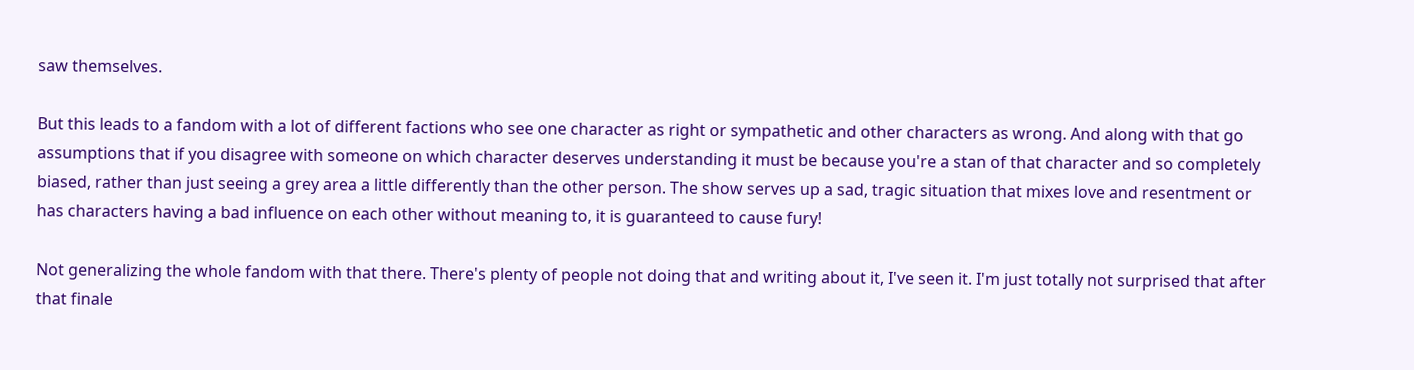saw themselves.

But this leads to a fandom with a lot of different factions who see one character as right or sympathetic and other characters as wrong. And along with that go assumptions that if you disagree with someone on which character deserves understanding it must be because you're a stan of that character and so completely biased, rather than just seeing a grey area a little differently than the other person. The show serves up a sad, tragic situation that mixes love and resentment or has characters having a bad influence on each other without meaning to, it is guaranteed to cause fury!

Not generalizing the whole fandom with that there. There's plenty of people not doing that and writing about it, I've seen it. I'm just totally not surprised that after that finale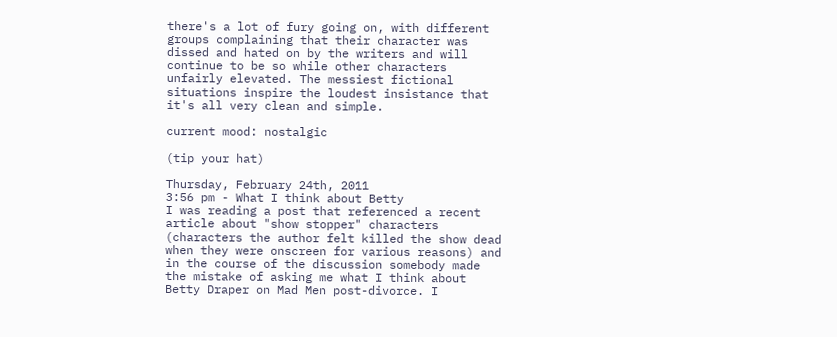there's a lot of fury going on, with different groups complaining that their character was dissed and hated on by the writers and will continue to be so while other characters unfairly elevated. The messiest fictional situations inspire the loudest insistance that it's all very clean and simple.

current mood: nostalgic

(tip your hat)

Thursday, February 24th, 2011
3:56 pm - What I think about Betty
I was reading a post that referenced a recent article about "show stopper" characters (characters the author felt killed the show dead when they were onscreen for various reasons) and in the course of the discussion somebody made the mistake of asking me what I think about Betty Draper on Mad Men post-divorce. I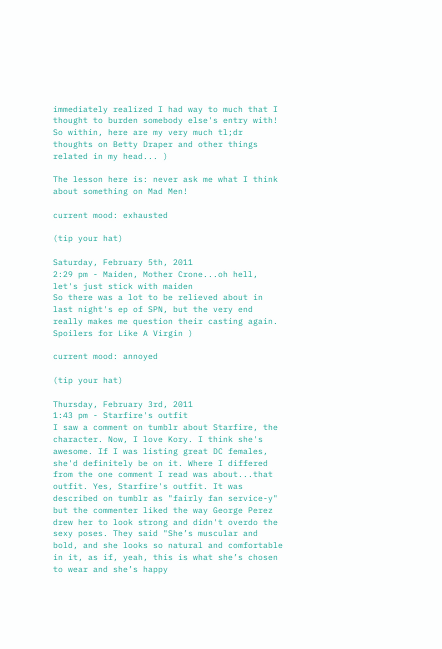immediately realized I had way to much that I thought to burden somebody else's entry with! So within, here are my very much tl;dr thoughts on Betty Draper and other things related in my head... )

The lesson here is: never ask me what I think about something on Mad Men!

current mood: exhausted

(tip your hat)

Saturday, February 5th, 2011
2:29 pm - Maiden, Mother Crone...oh hell, let's just stick with maiden
So there was a lot to be relieved about in last night's ep of SPN, but the very end really makes me question their casting again. Spoilers for Like A Virgin )

current mood: annoyed

(tip your hat)

Thursday, February 3rd, 2011
1:43 pm - Starfire's outfit
I saw a comment on tumblr about Starfire, the character. Now, I love Kory. I think she's awesome. If I was listing great DC females, she'd definitely be on it. Where I differed from the one comment I read was about...that outfit. Yes, Starfire's outfit. It was described on tumblr as "fairly fan service-y" but the commenter liked the way George Perez drew her to look strong and didn't overdo the sexy poses. They said "She’s muscular and bold, and she looks so natural and comfortable in it, as if, yeah, this is what she’s chosen to wear and she’s happy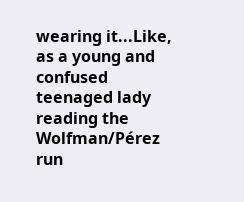wearing it...Like, as a young and confused teenaged lady reading the Wolfman/Pérez run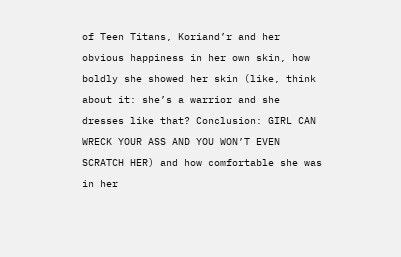of Teen Titans, Koriand’r and her obvious happiness in her own skin, how boldly she showed her skin (like, think about it: she’s a warrior and she dresses like that? Conclusion: GIRL CAN WRECK YOUR ASS AND YOU WON’T EVEN SCRATCH HER) and how comfortable she was in her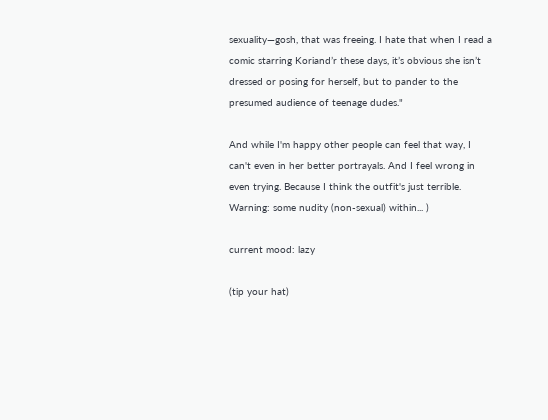sexuality—gosh, that was freeing. I hate that when I read a comic starring Koriand’r these days, it’s obvious she isn’t dressed or posing for herself, but to pander to the presumed audience of teenage dudes."

And while I'm happy other people can feel that way, I can't even in her better portrayals. And I feel wrong in even trying. Because I think the outfit's just terrible. Warning: some nudity (non-sexual) within... )

current mood: lazy

(tip your hat)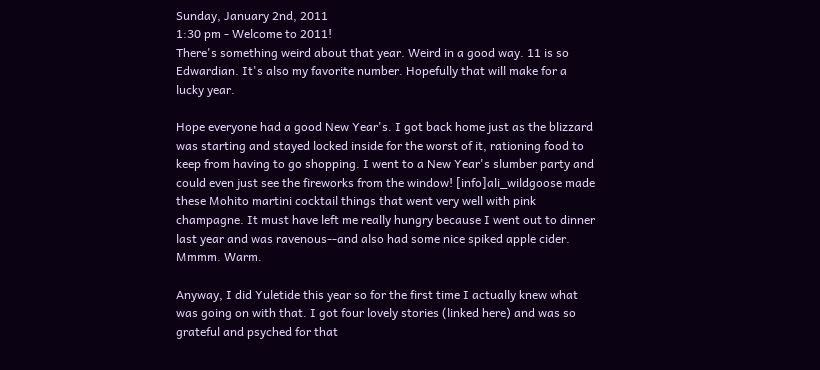Sunday, January 2nd, 2011
1:30 pm - Welcome to 2011!
There's something weird about that year. Weird in a good way. 11 is so Edwardian. It's also my favorite number. Hopefully that will make for a lucky year.

Hope everyone had a good New Year's. I got back home just as the blizzard was starting and stayed locked inside for the worst of it, rationing food to keep from having to go shopping. I went to a New Year's slumber party and could even just see the fireworks from the window! [info]ali_wildgoose made these Mohito martini cocktail things that went very well with pink champagne. It must have left me really hungry because I went out to dinner last year and was ravenous--and also had some nice spiked apple cider. Mmmm. Warm.

Anyway, I did Yuletide this year so for the first time I actually knew what was going on with that. I got four lovely stories (linked here) and was so grateful and psyched for that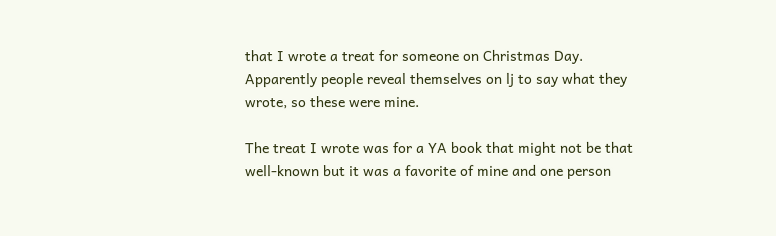that I wrote a treat for someone on Christmas Day. Apparently people reveal themselves on lj to say what they wrote, so these were mine.

The treat I wrote was for a YA book that might not be that well-known but it was a favorite of mine and one person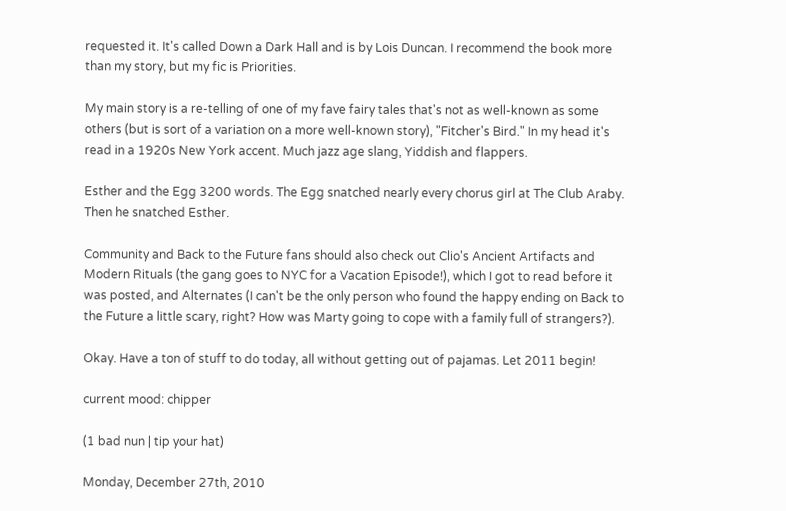requested it. It's called Down a Dark Hall and is by Lois Duncan. I recommend the book more than my story, but my fic is Priorities.

My main story is a re-telling of one of my fave fairy tales that's not as well-known as some others (but is sort of a variation on a more well-known story), "Fitcher's Bird." In my head it's read in a 1920s New York accent. Much jazz age slang, Yiddish and flappers.

Esther and the Egg 3200 words. The Egg snatched nearly every chorus girl at The Club Araby. Then he snatched Esther.

Community and Back to the Future fans should also check out Clio's Ancient Artifacts and Modern Rituals (the gang goes to NYC for a Vacation Episode!), which I got to read before it was posted, and Alternates (I can't be the only person who found the happy ending on Back to the Future a little scary, right? How was Marty going to cope with a family full of strangers?).

Okay. Have a ton of stuff to do today, all without getting out of pajamas. Let 2011 begin!

current mood: chipper

(1 bad nun | tip your hat)

Monday, December 27th, 2010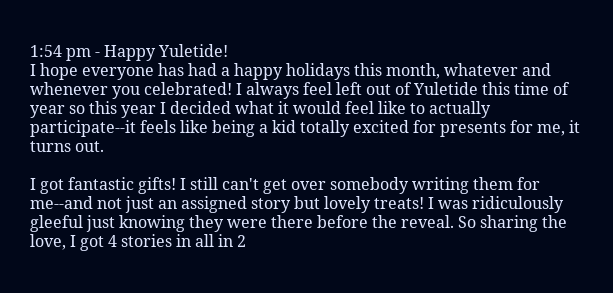1:54 pm - Happy Yuletide!
I hope everyone has had a happy holidays this month, whatever and whenever you celebrated! I always feel left out of Yuletide this time of year so this year I decided what it would feel like to actually participate--it feels like being a kid totally excited for presents for me, it turns out.

I got fantastic gifts! I still can't get over somebody writing them for me--and not just an assigned story but lovely treats! I was ridiculously gleeful just knowing they were there before the reveal. So sharing the love, I got 4 stories in all in 2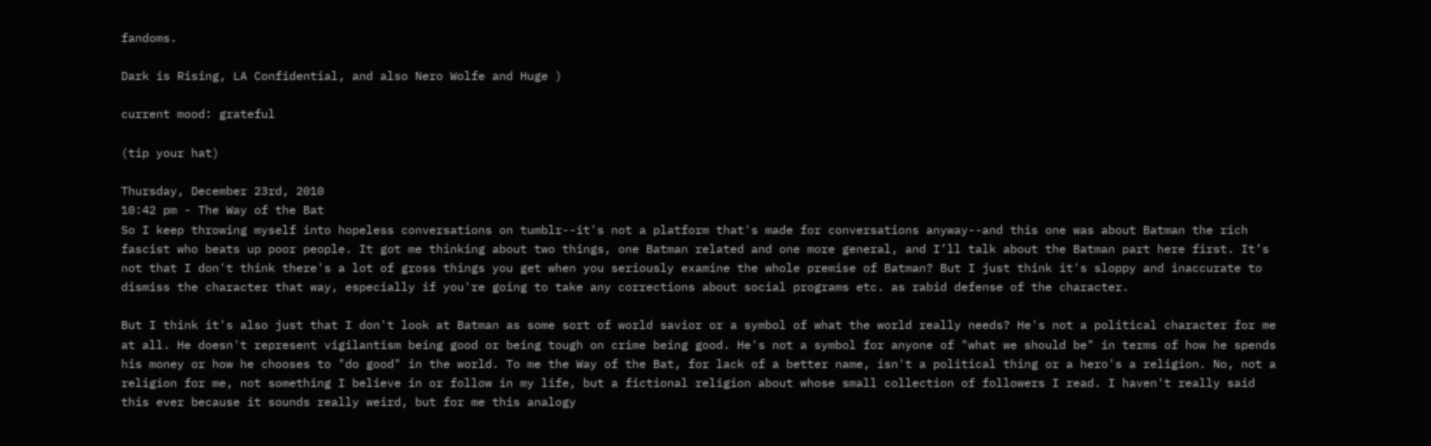fandoms.

Dark is Rising, LA Confidential, and also Nero Wolfe and Huge )

current mood: grateful

(tip your hat)

Thursday, December 23rd, 2010
10:42 pm - The Way of the Bat
So I keep throwing myself into hopeless conversations on tumblr--it's not a platform that's made for conversations anyway--and this one was about Batman the rich fascist who beats up poor people. It got me thinking about two things, one Batman related and one more general, and I’ll talk about the Batman part here first. It’s not that I don't think there's a lot of gross things you get when you seriously examine the whole premise of Batman? But I just think it's sloppy and inaccurate to dismiss the character that way, especially if you're going to take any corrections about social programs etc. as rabid defense of the character.

But I think it's also just that I don't look at Batman as some sort of world savior or a symbol of what the world really needs? He's not a political character for me at all. He doesn't represent vigilantism being good or being tough on crime being good. He's not a symbol for anyone of "what we should be" in terms of how he spends his money or how he chooses to "do good" in the world. To me the Way of the Bat, for lack of a better name, isn't a political thing or a hero's a religion. No, not a religion for me, not something I believe in or follow in my life, but a fictional religion about whose small collection of followers I read. I haven't really said this ever because it sounds really weird, but for me this analogy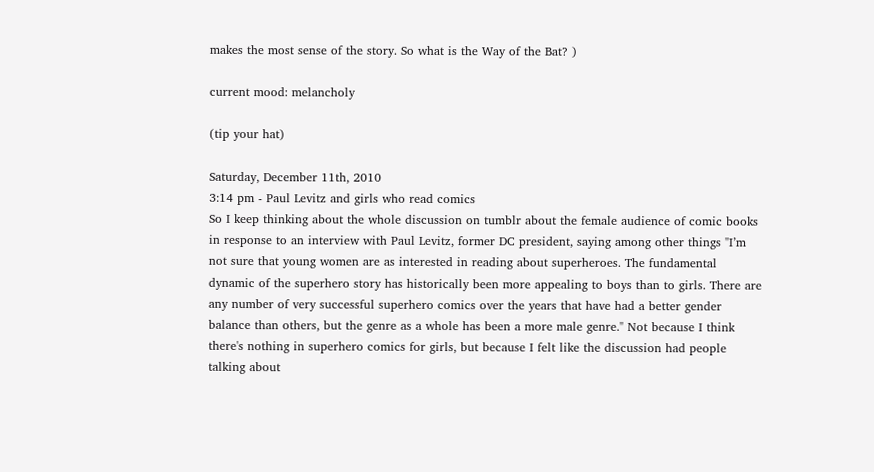makes the most sense of the story. So what is the Way of the Bat? )

current mood: melancholy

(tip your hat)

Saturday, December 11th, 2010
3:14 pm - Paul Levitz and girls who read comics
So I keep thinking about the whole discussion on tumblr about the female audience of comic books in response to an interview with Paul Levitz, former DC president, saying among other things "I’m not sure that young women are as interested in reading about superheroes. The fundamental dynamic of the superhero story has historically been more appealing to boys than to girls. There are any number of very successful superhero comics over the years that have had a better gender balance than others, but the genre as a whole has been a more male genre." Not because I think there's nothing in superhero comics for girls, but because I felt like the discussion had people talking about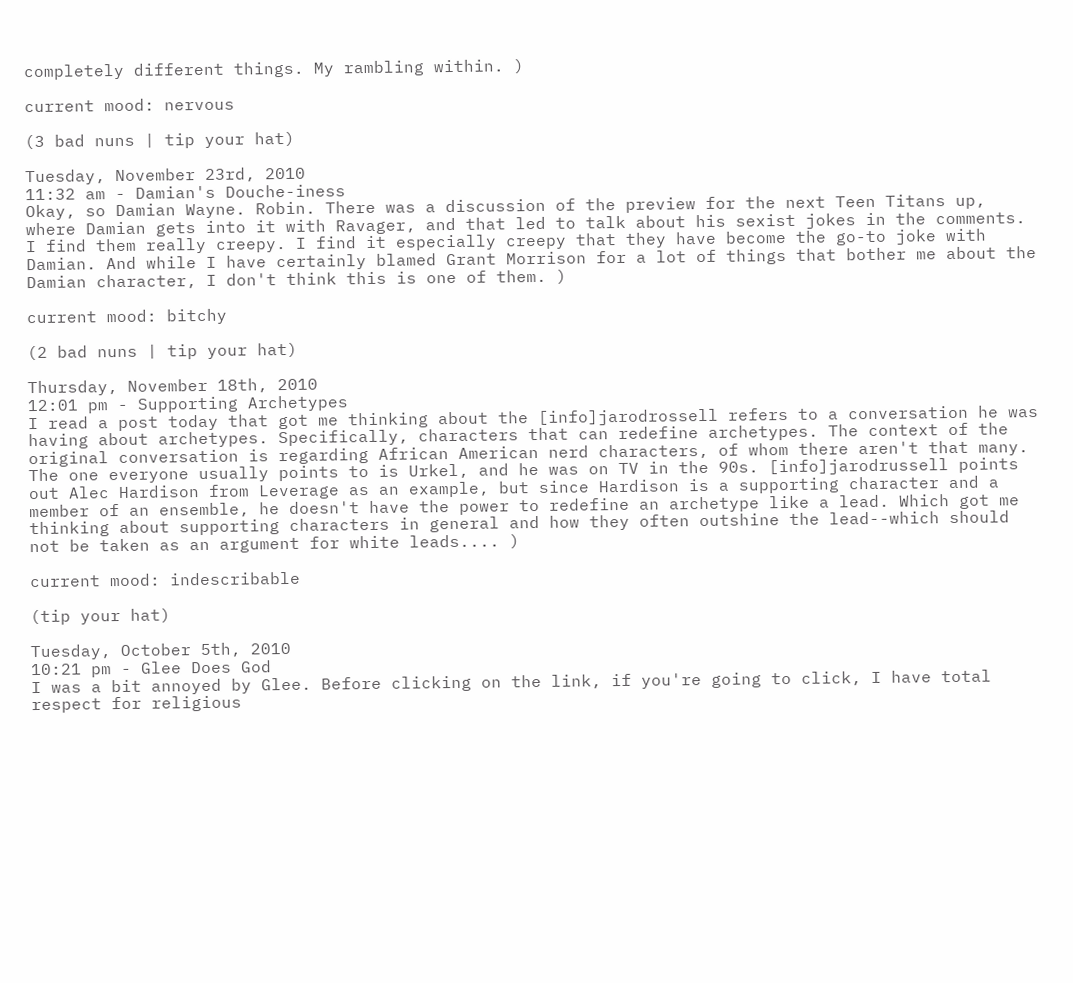completely different things. My rambling within. )

current mood: nervous

(3 bad nuns | tip your hat)

Tuesday, November 23rd, 2010
11:32 am - Damian's Douche-iness
Okay, so Damian Wayne. Robin. There was a discussion of the preview for the next Teen Titans up, where Damian gets into it with Ravager, and that led to talk about his sexist jokes in the comments. I find them really creepy. I find it especially creepy that they have become the go-to joke with Damian. And while I have certainly blamed Grant Morrison for a lot of things that bother me about the Damian character, I don't think this is one of them. )

current mood: bitchy

(2 bad nuns | tip your hat)

Thursday, November 18th, 2010
12:01 pm - Supporting Archetypes
I read a post today that got me thinking about the [info]jarodrossell refers to a conversation he was having about archetypes. Specifically, characters that can redefine archetypes. The context of the original conversation is regarding African American nerd characters, of whom there aren't that many. The one everyone usually points to is Urkel, and he was on TV in the 90s. [info]jarodrussell points out Alec Hardison from Leverage as an example, but since Hardison is a supporting character and a member of an ensemble, he doesn't have the power to redefine an archetype like a lead. Which got me thinking about supporting characters in general and how they often outshine the lead--which should not be taken as an argument for white leads.... )

current mood: indescribable

(tip your hat)

Tuesday, October 5th, 2010
10:21 pm - Glee Does God
I was a bit annoyed by Glee. Before clicking on the link, if you're going to click, I have total respect for religious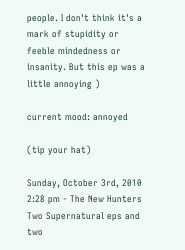people. I don't think it's a mark of stupidity or feeble mindedness or insanity. But this ep was a little annoying )

current mood: annoyed

(tip your hat)

Sunday, October 3rd, 2010
2:28 pm - The New Hunters
Two Supernatural eps and two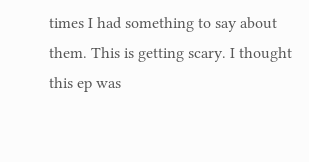times I had something to say about them. This is getting scary. I thought this ep was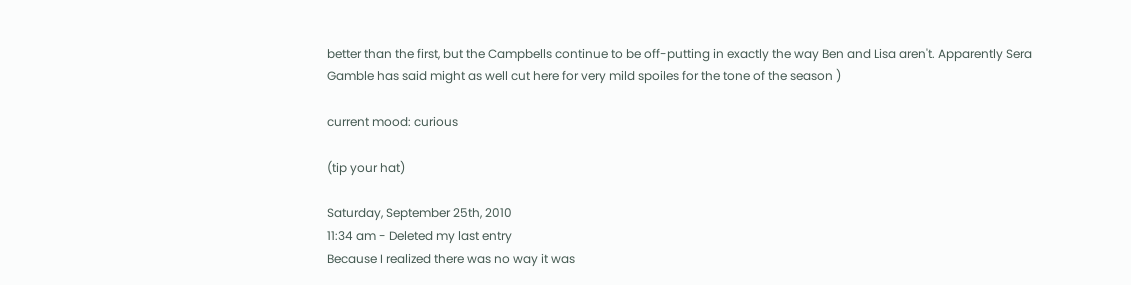better than the first, but the Campbells continue to be off-putting in exactly the way Ben and Lisa aren't. Apparently Sera Gamble has said might as well cut here for very mild spoiles for the tone of the season )

current mood: curious

(tip your hat)

Saturday, September 25th, 2010
11:34 am - Deleted my last entry
Because I realized there was no way it was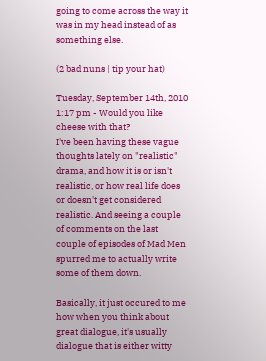going to come across the way it was in my head instead of as something else.

(2 bad nuns | tip your hat)

Tuesday, September 14th, 2010
1:17 pm - Would you like cheese with that?
I've been having these vague thoughts lately on "realistic" drama, and how it is or isn't realistic, or how real life does or doesn't get considered realistic. And seeing a couple of comments on the last couple of episodes of Mad Men spurred me to actually write some of them down.

Basically, it just occured to me how when you think about great dialogue, it's usually dialogue that is either witty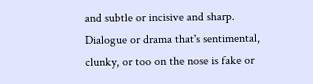and subtle or incisive and sharp. Dialogue or drama that's sentimental, clunky, or too on the nose is fake or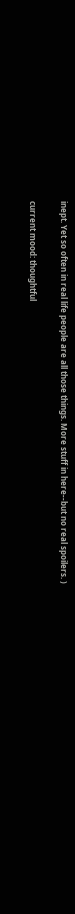inept. Yet so often in real life people are all those things. More stuff in here--but no real spoilers. )

current mood: thoughtful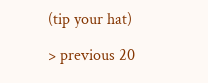(tip your hat)

> previous 20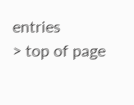entries
> top of page